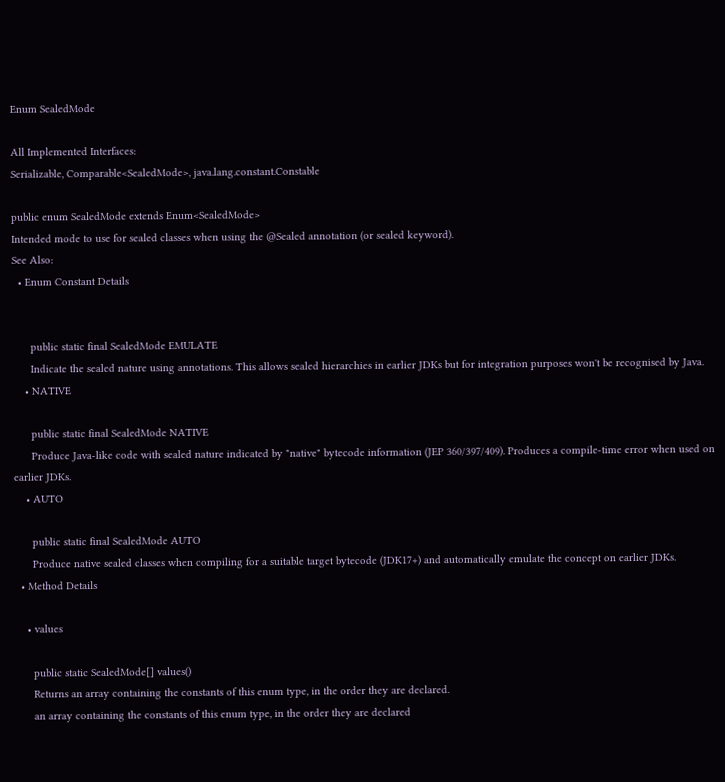Enum SealedMode

All Implemented Interfaces:
Serializable, Comparable<SealedMode>, java.lang.constant.Constable

public enum SealedMode extends Enum<SealedMode>
Intended mode to use for sealed classes when using the @Sealed annotation (or sealed keyword).
See Also:
  • Enum Constant Details


      public static final SealedMode EMULATE
      Indicate the sealed nature using annotations. This allows sealed hierarchies in earlier JDKs but for integration purposes won't be recognised by Java.
    • NATIVE

      public static final SealedMode NATIVE
      Produce Java-like code with sealed nature indicated by "native" bytecode information (JEP 360/397/409). Produces a compile-time error when used on earlier JDKs.
    • AUTO

      public static final SealedMode AUTO
      Produce native sealed classes when compiling for a suitable target bytecode (JDK17+) and automatically emulate the concept on earlier JDKs.
  • Method Details

    • values

      public static SealedMode[] values()
      Returns an array containing the constants of this enum type, in the order they are declared.
      an array containing the constants of this enum type, in the order they are declared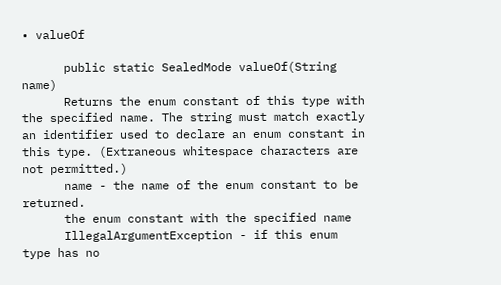• valueOf

      public static SealedMode valueOf(String name)
      Returns the enum constant of this type with the specified name. The string must match exactly an identifier used to declare an enum constant in this type. (Extraneous whitespace characters are not permitted.)
      name - the name of the enum constant to be returned.
      the enum constant with the specified name
      IllegalArgumentException - if this enum type has no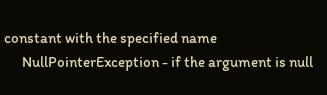constant with the specified name
      NullPointerException - if the argument is null